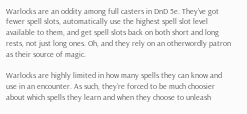Warlocks are an oddity among full casters in DnD 5e. They’ve got fewer spell slots, automatically use the highest spell slot level available to them, and get spell slots back on both short and long rests, not just long ones. Oh, and they rely on an otherwordly patron as their source of magic.

Warlocks are highly limited in how many spells they can know and use in an encounter. As such, they’re forced to be much choosier about which spells they learn and when they choose to unleash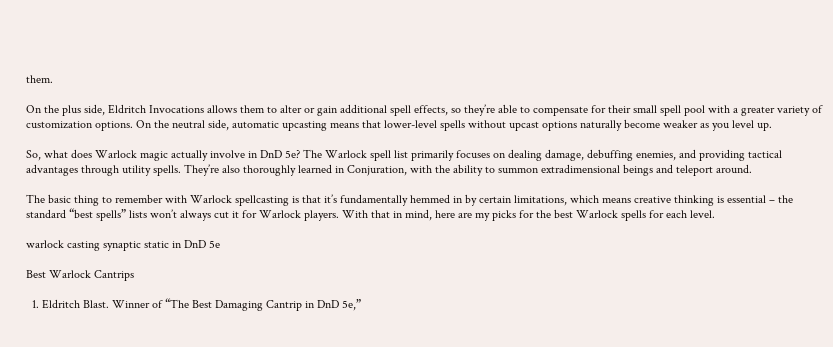them.

On the plus side, Eldritch Invocations allows them to alter or gain additional spell effects, so they’re able to compensate for their small spell pool with a greater variety of customization options. On the neutral side, automatic upcasting means that lower-level spells without upcast options naturally become weaker as you level up.

So, what does Warlock magic actually involve in DnD 5e? The Warlock spell list primarily focuses on dealing damage, debuffing enemies, and providing tactical advantages through utility spells. They’re also thoroughly learned in Conjuration, with the ability to summon extradimensional beings and teleport around.

The basic thing to remember with Warlock spellcasting is that it’s fundamentally hemmed in by certain limitations, which means creative thinking is essential – the standard “best spells” lists won’t always cut it for Warlock players. With that in mind, here are my picks for the best Warlock spells for each level.

warlock casting synaptic static in DnD 5e

Best Warlock Cantrips

  1. Eldritch Blast. Winner of “The Best Damaging Cantrip in DnD 5e,”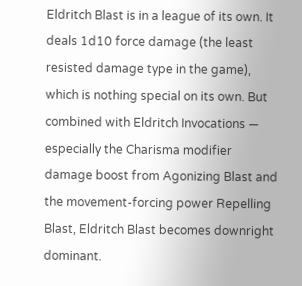Eldritch Blast is in a league of its own. It deals 1d10 force damage (the least resisted damage type in the game), which is nothing special on its own. But combined with Eldritch Invocations — especially the Charisma modifier damage boost from Agonizing Blast and the movement-forcing power Repelling Blast, Eldritch Blast becomes downright dominant.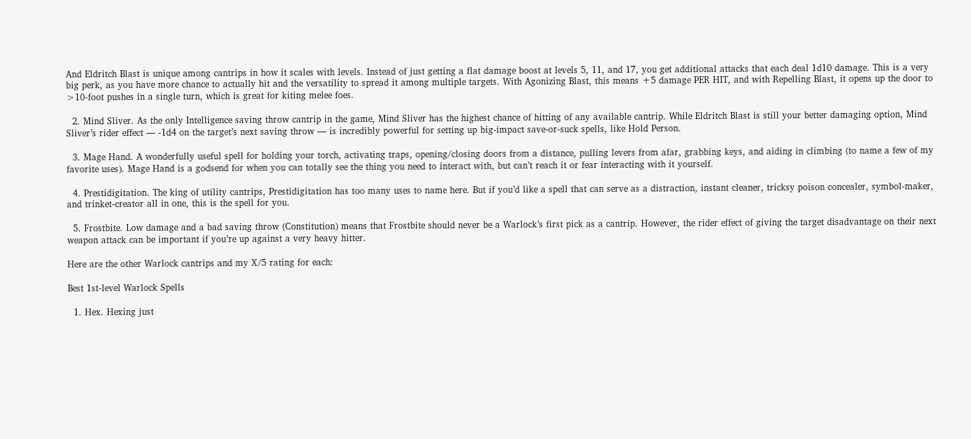And Eldritch Blast is unique among cantrips in how it scales with levels. Instead of just getting a flat damage boost at levels 5, 11, and 17, you get additional attacks that each deal 1d10 damage. This is a very big perk, as you have more chance to actually hit and the versatility to spread it among multiple targets. With Agonizing Blast, this means +5 damage PER HIT, and with Repelling Blast, it opens up the door to >10-foot pushes in a single turn, which is great for kiting melee foes.

  2. Mind Sliver. As the only Intelligence saving throw cantrip in the game, Mind Sliver has the highest chance of hitting of any available cantrip. While Eldritch Blast is still your better damaging option, Mind Sliver’s rider effect — -1d4 on the target’s next saving throw — is incredibly powerful for setting up big-impact save-or-suck spells, like Hold Person.

  3. Mage Hand. A wonderfully useful spell for holding your torch, activating traps, opening/closing doors from a distance, pulling levers from afar, grabbing keys, and aiding in climbing (to name a few of my favorite uses). Mage Hand is a godsend for when you can totally see the thing you need to interact with, but can’t reach it or fear interacting with it yourself.

  4. Prestidigitation. The king of utility cantrips, Prestidigitation has too many uses to name here. But if you’d like a spell that can serve as a distraction, instant cleaner, tricksy poison concealer, symbol-maker, and trinket-creator all in one, this is the spell for you.

  5. Frostbite. Low damage and a bad saving throw (Constitution) means that Frostbite should never be a Warlock’s first pick as a cantrip. However, the rider effect of giving the target disadvantage on their next weapon attack can be important if you’re up against a very heavy hitter.

Here are the other Warlock cantrips and my X/5 rating for each:

Best 1st-level Warlock Spells

  1. Hex. Hexing just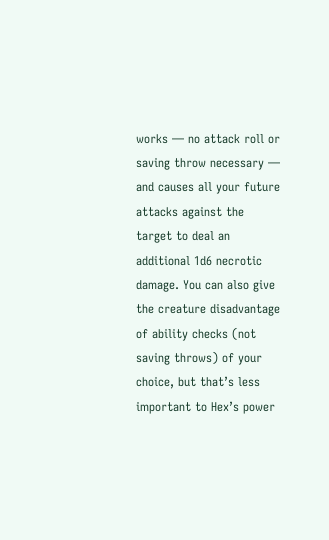works — no attack roll or saving throw necessary — and causes all your future attacks against the target to deal an additional 1d6 necrotic damage. You can also give the creature disadvantage of ability checks (not saving throws) of your choice, but that’s less important to Hex’s power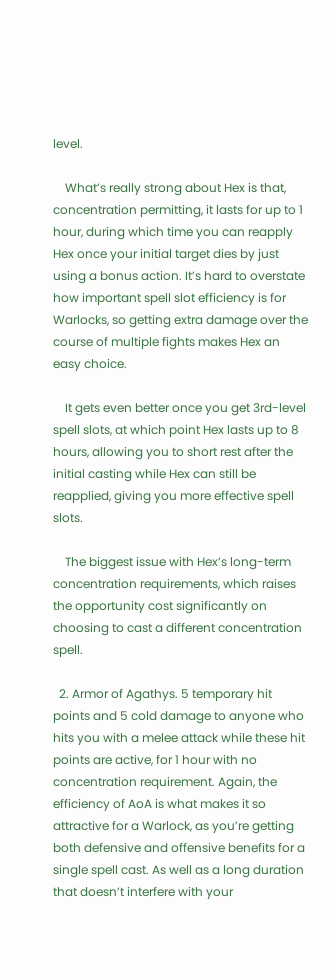level.

    What’s really strong about Hex is that, concentration permitting, it lasts for up to 1 hour, during which time you can reapply Hex once your initial target dies by just using a bonus action. It’s hard to overstate how important spell slot efficiency is for Warlocks, so getting extra damage over the course of multiple fights makes Hex an easy choice.

    It gets even better once you get 3rd-level spell slots, at which point Hex lasts up to 8 hours, allowing you to short rest after the initial casting while Hex can still be reapplied, giving you more effective spell slots.

    The biggest issue with Hex’s long-term concentration requirements, which raises the opportunity cost significantly on choosing to cast a different concentration spell.

  2. Armor of Agathys. 5 temporary hit points and 5 cold damage to anyone who hits you with a melee attack while these hit points are active, for 1 hour with no concentration requirement. Again, the efficiency of AoA is what makes it so attractive for a Warlock, as you’re getting both defensive and offensive benefits for a single spell cast. As well as a long duration that doesn’t interfere with your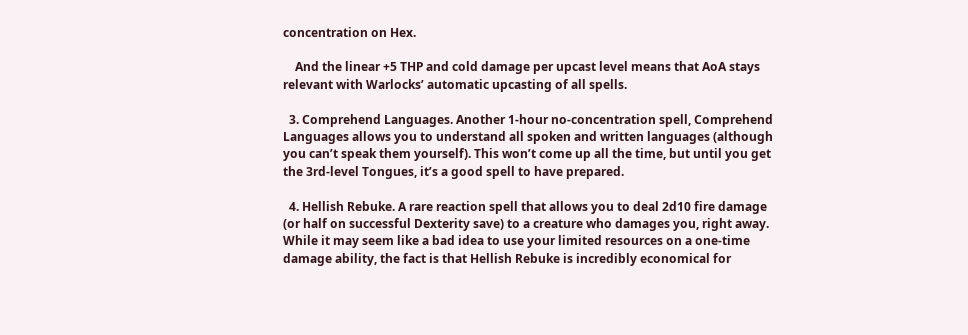concentration on Hex.

    And the linear +5 THP and cold damage per upcast level means that AoA stays relevant with Warlocks’ automatic upcasting of all spells.

  3. Comprehend Languages. Another 1-hour no-concentration spell, Comprehend Languages allows you to understand all spoken and written languages (although you can’t speak them yourself). This won’t come up all the time, but until you get the 3rd-level Tongues, it’s a good spell to have prepared.

  4. Hellish Rebuke. A rare reaction spell that allows you to deal 2d10 fire damage (or half on successful Dexterity save) to a creature who damages you, right away. While it may seem like a bad idea to use your limited resources on a one-time damage ability, the fact is that Hellish Rebuke is incredibly economical for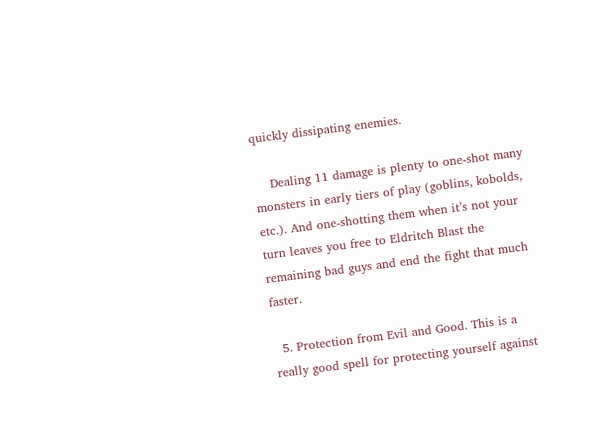quickly dissipating enemies.

    Dealing 11 damage is plenty to one-shot many monsters in early tiers of play (goblins, kobolds, etc.). And one-shotting them when it’s not your turn leaves you free to Eldritch Blast the remaining bad guys and end the fight that much faster.

  5. Protection from Evil and Good. This is a really good spell for protecting yourself against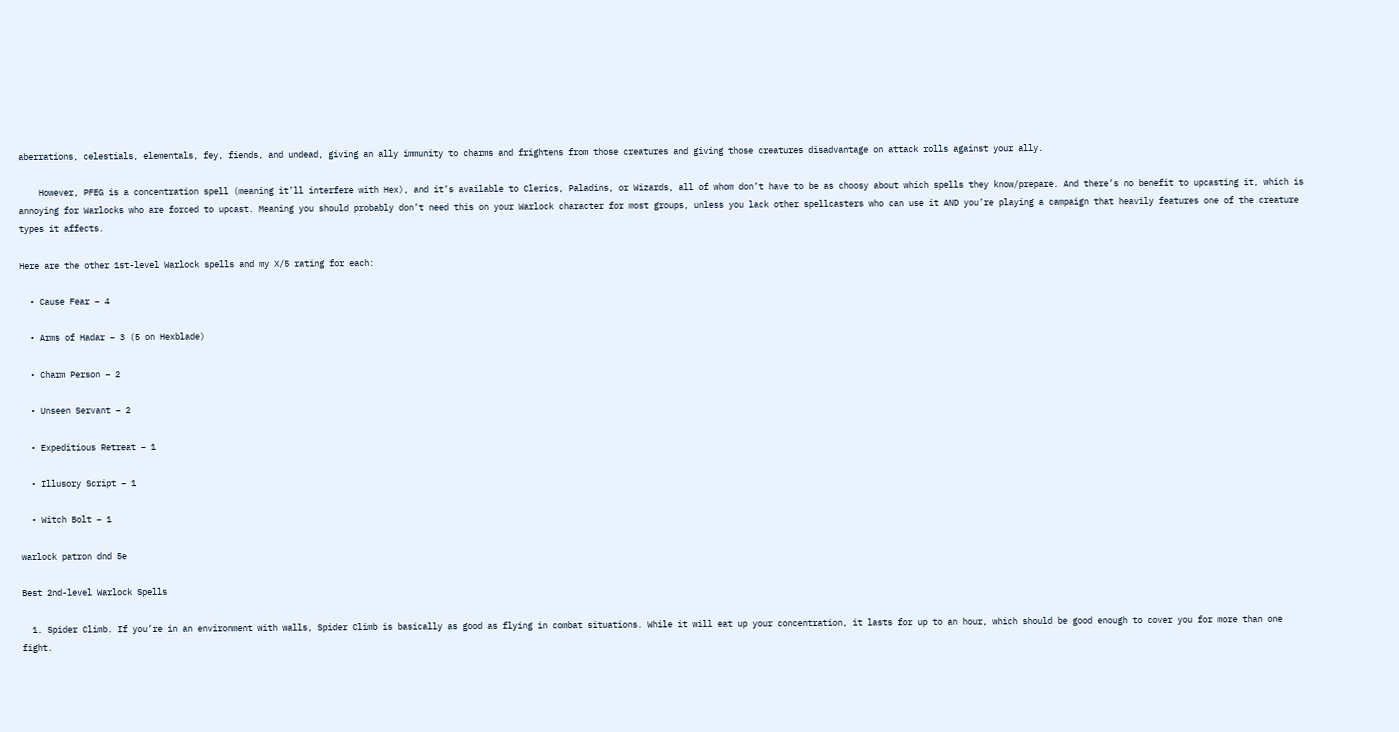aberrations, celestials, elementals, fey, fiends, and undead, giving an ally immunity to charms and frightens from those creatures and giving those creatures disadvantage on attack rolls against your ally.

    However, PFEG is a concentration spell (meaning it’ll interfere with Hex), and it’s available to Clerics, Paladins, or Wizards, all of whom don’t have to be as choosy about which spells they know/prepare. And there’s no benefit to upcasting it, which is annoying for Warlocks who are forced to upcast. Meaning you should probably don’t need this on your Warlock character for most groups, unless you lack other spellcasters who can use it AND you’re playing a campaign that heavily features one of the creature types it affects.

Here are the other 1st-level Warlock spells and my X/5 rating for each:

  • Cause Fear – 4

  • Arms of Hadar – 3 (5 on Hexblade)

  • Charm Person – 2

  • Unseen Servant – 2

  • Expeditious Retreat – 1

  • Illusory Script – 1

  • Witch Bolt – 1

warlock patron dnd 5e

Best 2nd-level Warlock Spells

  1. Spider Climb. If you’re in an environment with walls, Spider Climb is basically as good as flying in combat situations. While it will eat up your concentration, it lasts for up to an hour, which should be good enough to cover you for more than one fight.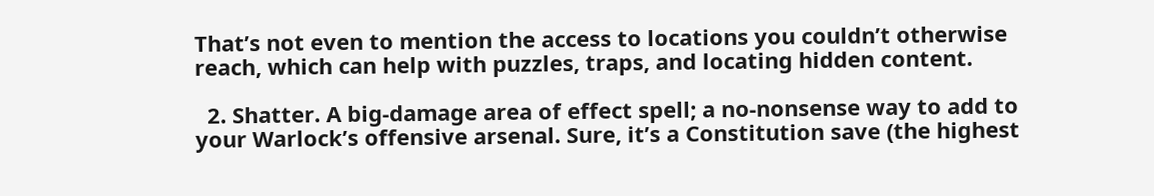That’s not even to mention the access to locations you couldn’t otherwise reach, which can help with puzzles, traps, and locating hidden content.

  2. Shatter. A big-damage area of effect spell; a no-nonsense way to add to your Warlock’s offensive arsenal. Sure, it’s a Constitution save (the highest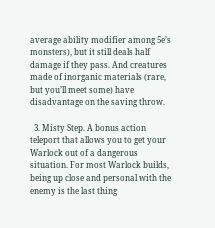average ability modifier among 5e’s monsters), but it still deals half damage if they pass. And creatures made of inorganic materials (rare, but you’ll meet some) have disadvantage on the saving throw.

  3. Misty Step. A bonus action teleport that allows you to get your Warlock out of a dangerous situation. For most Warlock builds, being up close and personal with the enemy is the last thing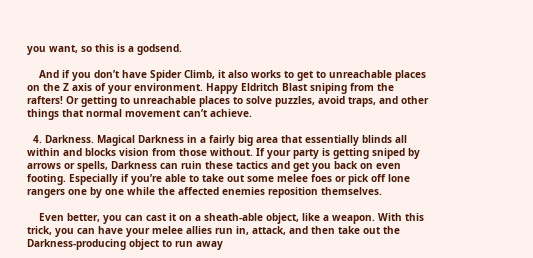you want, so this is a godsend.

    And if you don’t have Spider Climb, it also works to get to unreachable places on the Z axis of your environment. Happy Eldritch Blast sniping from the rafters! Or getting to unreachable places to solve puzzles, avoid traps, and other things that normal movement can’t achieve.

  4. Darkness. Magical Darkness in a fairly big area that essentially blinds all within and blocks vision from those without. If your party is getting sniped by arrows or spells, Darkness can ruin these tactics and get you back on even footing. Especially if you’re able to take out some melee foes or pick off lone rangers one by one while the affected enemies reposition themselves.

    Even better, you can cast it on a sheath-able object, like a weapon. With this trick, you can have your melee allies run in, attack, and then take out the Darkness-producing object to run away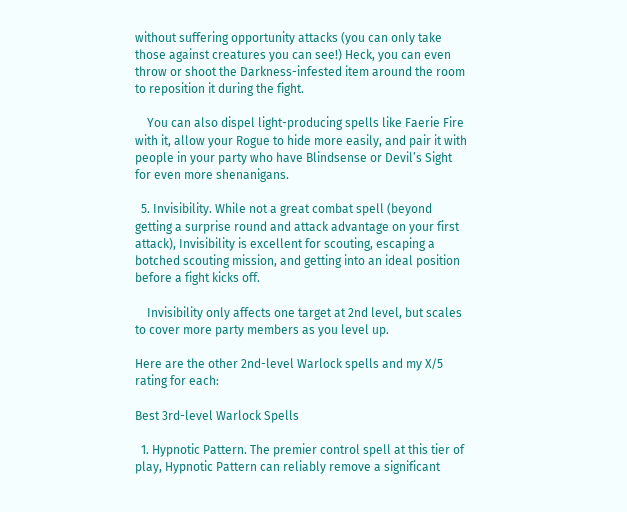without suffering opportunity attacks (you can only take those against creatures you can see!) Heck, you can even throw or shoot the Darkness-infested item around the room to reposition it during the fight.

    You can also dispel light-producing spells like Faerie Fire with it, allow your Rogue to hide more easily, and pair it with people in your party who have Blindsense or Devil’s Sight for even more shenanigans.

  5. Invisibility. While not a great combat spell (beyond getting a surprise round and attack advantage on your first attack), Invisibility is excellent for scouting, escaping a botched scouting mission, and getting into an ideal position before a fight kicks off.

    Invisibility only affects one target at 2nd level, but scales to cover more party members as you level up.

Here are the other 2nd-level Warlock spells and my X/5 rating for each:

Best 3rd-level Warlock Spells

  1. Hypnotic Pattern. The premier control spell at this tier of play, Hypnotic Pattern can reliably remove a significant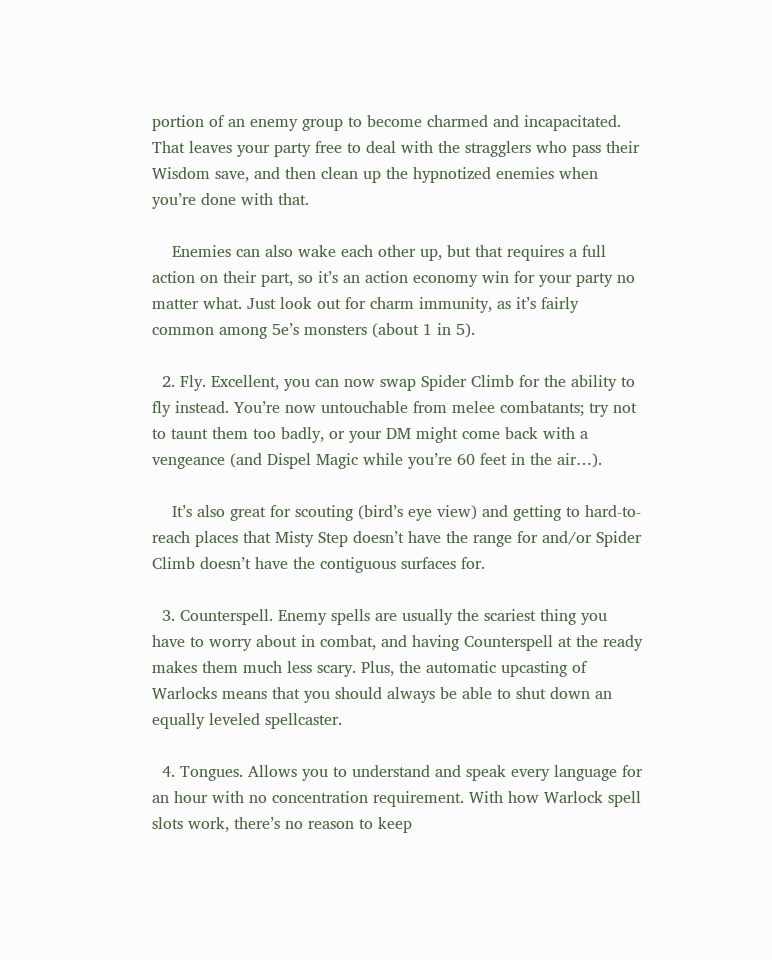portion of an enemy group to become charmed and incapacitated. That leaves your party free to deal with the stragglers who pass their Wisdom save, and then clean up the hypnotized enemies when you’re done with that.

    Enemies can also wake each other up, but that requires a full action on their part, so it’s an action economy win for your party no matter what. Just look out for charm immunity, as it’s fairly common among 5e’s monsters (about 1 in 5).

  2. Fly. Excellent, you can now swap Spider Climb for the ability to fly instead. You’re now untouchable from melee combatants; try not to taunt them too badly, or your DM might come back with a vengeance (and Dispel Magic while you’re 60 feet in the air…).

    It’s also great for scouting (bird’s eye view) and getting to hard-to-reach places that Misty Step doesn’t have the range for and/or Spider Climb doesn’t have the contiguous surfaces for.

  3. Counterspell. Enemy spells are usually the scariest thing you have to worry about in combat, and having Counterspell at the ready makes them much less scary. Plus, the automatic upcasting of Warlocks means that you should always be able to shut down an equally leveled spellcaster.

  4. Tongues. Allows you to understand and speak every language for an hour with no concentration requirement. With how Warlock spell slots work, there’s no reason to keep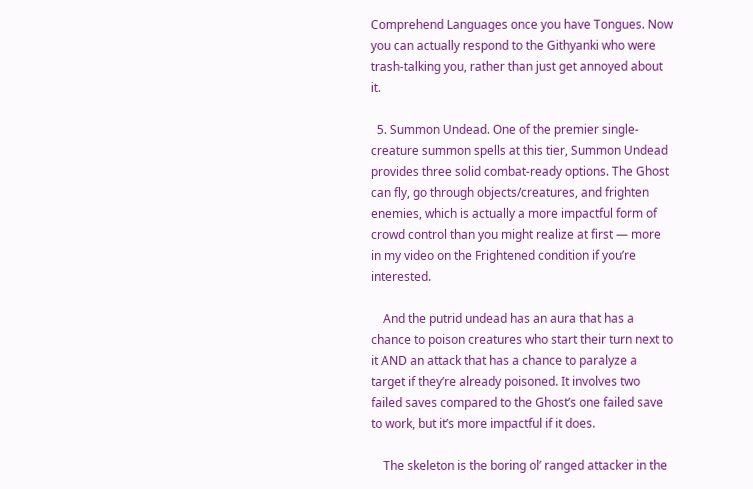Comprehend Languages once you have Tongues. Now you can actually respond to the Githyanki who were trash-talking you, rather than just get annoyed about it.

  5. Summon Undead. One of the premier single-creature summon spells at this tier, Summon Undead provides three solid combat-ready options. The Ghost can fly, go through objects/creatures, and frighten enemies, which is actually a more impactful form of crowd control than you might realize at first — more in my video on the Frightened condition if you’re interested.

    And the putrid undead has an aura that has a chance to poison creatures who start their turn next to it AND an attack that has a chance to paralyze a target if they’re already poisoned. It involves two failed saves compared to the Ghost’s one failed save to work, but it’s more impactful if it does.

    The skeleton is the boring ol’ ranged attacker in the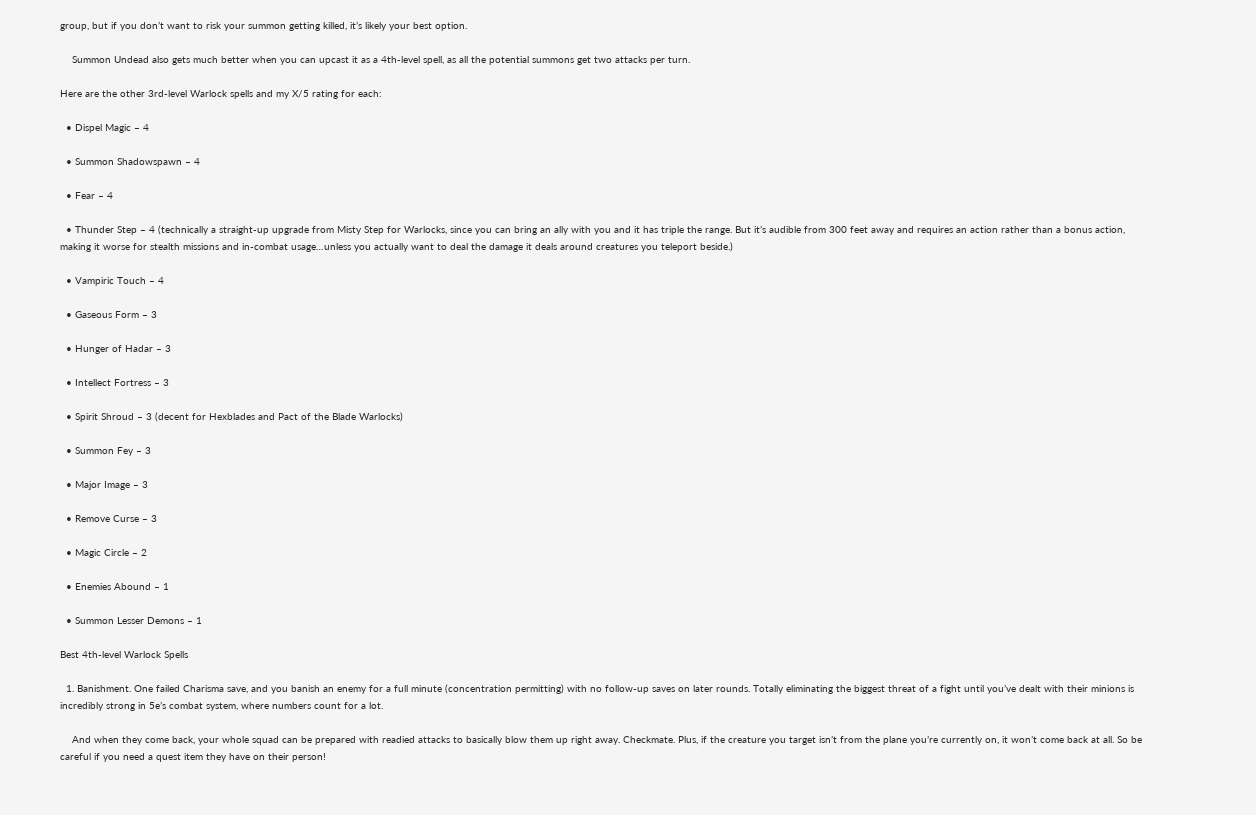group, but if you don’t want to risk your summon getting killed, it’s likely your best option.

    Summon Undead also gets much better when you can upcast it as a 4th-level spell, as all the potential summons get two attacks per turn.

Here are the other 3rd-level Warlock spells and my X/5 rating for each:

  • Dispel Magic – 4

  • Summon Shadowspawn – 4

  • Fear – 4

  • Thunder Step – 4 (technically a straight-up upgrade from Misty Step for Warlocks, since you can bring an ally with you and it has triple the range. But it’s audible from 300 feet away and requires an action rather than a bonus action, making it worse for stealth missions and in-combat usage…unless you actually want to deal the damage it deals around creatures you teleport beside.)

  • Vampiric Touch – 4

  • Gaseous Form – 3

  • Hunger of Hadar – 3

  • Intellect Fortress – 3

  • Spirit Shroud – 3 (decent for Hexblades and Pact of the Blade Warlocks)

  • Summon Fey – 3

  • Major Image – 3

  • Remove Curse – 3

  • Magic Circle – 2

  • Enemies Abound – 1

  • Summon Lesser Demons – 1

Best 4th-level Warlock Spells

  1. Banishment. One failed Charisma save, and you banish an enemy for a full minute (concentration permitting) with no follow-up saves on later rounds. Totally eliminating the biggest threat of a fight until you’ve dealt with their minions is incredibly strong in 5e’s combat system, where numbers count for a lot.

    And when they come back, your whole squad can be prepared with readied attacks to basically blow them up right away. Checkmate. Plus, if the creature you target isn’t from the plane you’re currently on, it won’t come back at all. So be careful if you need a quest item they have on their person!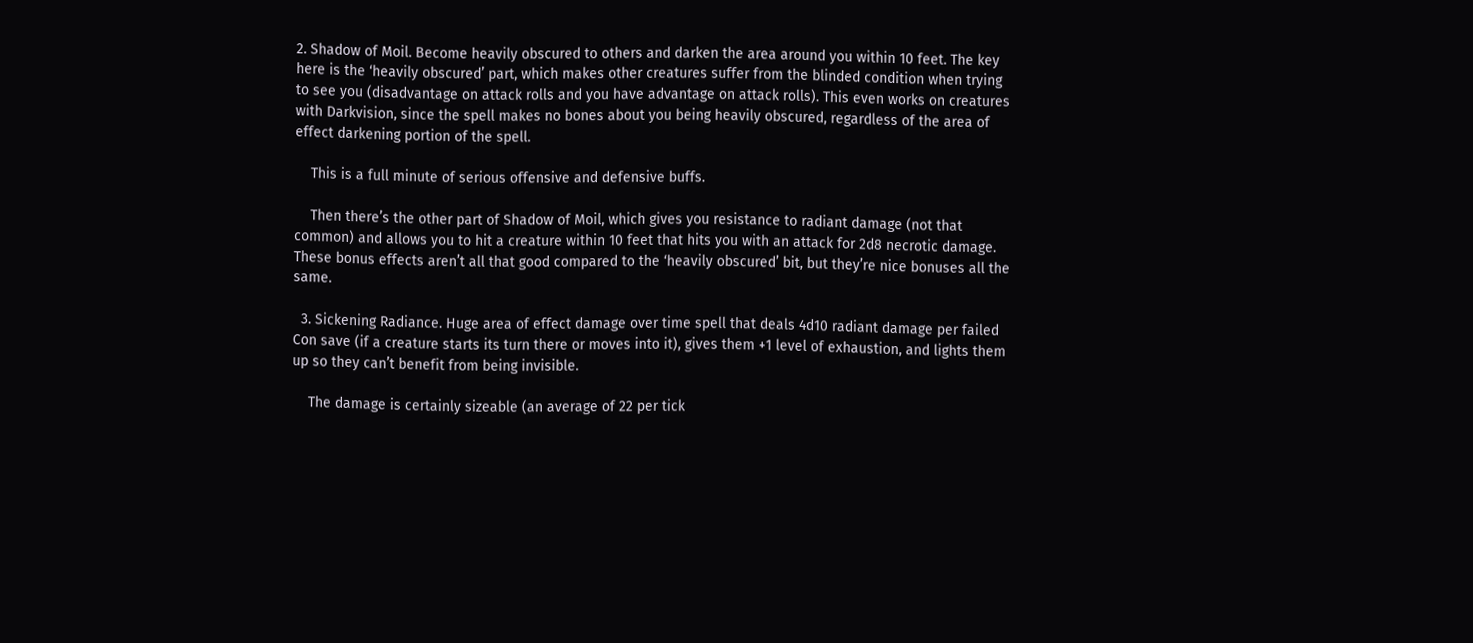2. Shadow of Moil. Become heavily obscured to others and darken the area around you within 10 feet. The key here is the ‘heavily obscured’ part, which makes other creatures suffer from the blinded condition when trying to see you (disadvantage on attack rolls and you have advantage on attack rolls). This even works on creatures with Darkvision, since the spell makes no bones about you being heavily obscured, regardless of the area of effect darkening portion of the spell.

    This is a full minute of serious offensive and defensive buffs.

    Then there’s the other part of Shadow of Moil, which gives you resistance to radiant damage (not that common) and allows you to hit a creature within 10 feet that hits you with an attack for 2d8 necrotic damage. These bonus effects aren’t all that good compared to the ‘heavily obscured’ bit, but they’re nice bonuses all the same.

  3. Sickening Radiance. Huge area of effect damage over time spell that deals 4d10 radiant damage per failed Con save (if a creature starts its turn there or moves into it), gives them +1 level of exhaustion, and lights them up so they can’t benefit from being invisible.

    The damage is certainly sizeable (an average of 22 per tick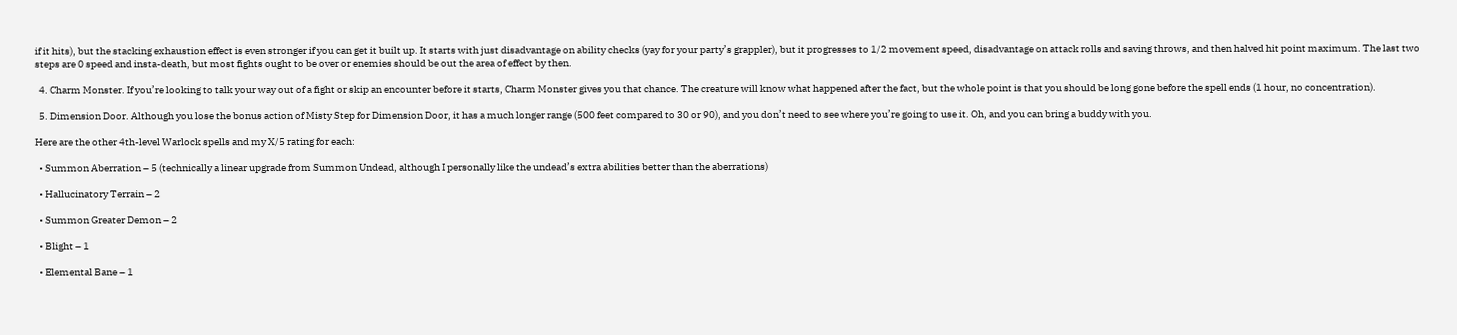if it hits), but the stacking exhaustion effect is even stronger if you can get it built up. It starts with just disadvantage on ability checks (yay for your party’s grappler), but it progresses to 1/2 movement speed, disadvantage on attack rolls and saving throws, and then halved hit point maximum. The last two steps are 0 speed and insta-death, but most fights ought to be over or enemies should be out the area of effect by then.

  4. Charm Monster. If you’re looking to talk your way out of a fight or skip an encounter before it starts, Charm Monster gives you that chance. The creature will know what happened after the fact, but the whole point is that you should be long gone before the spell ends (1 hour, no concentration).

  5. Dimension Door. Although you lose the bonus action of Misty Step for Dimension Door, it has a much longer range (500 feet compared to 30 or 90), and you don’t need to see where you’re going to use it. Oh, and you can bring a buddy with you.

Here are the other 4th-level Warlock spells and my X/5 rating for each:

  • Summon Aberration – 5 (technically a linear upgrade from Summon Undead, although I personally like the undead’s extra abilities better than the aberrations)

  • Hallucinatory Terrain – 2

  • Summon Greater Demon – 2

  • Blight – 1

  • Elemental Bane – 1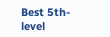Best 5th-level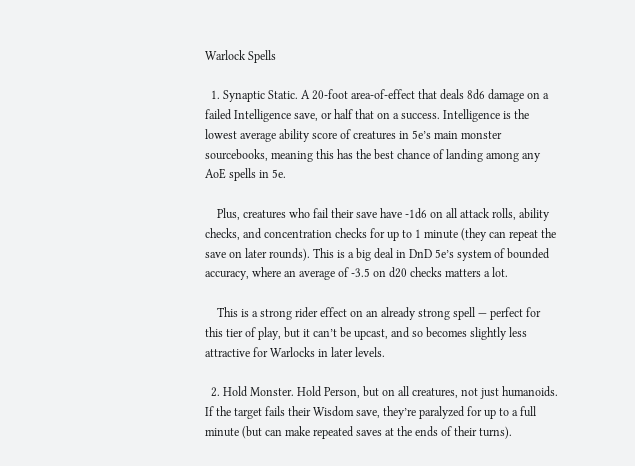Warlock Spells

  1. Synaptic Static. A 20-foot area-of-effect that deals 8d6 damage on a failed Intelligence save, or half that on a success. Intelligence is the lowest average ability score of creatures in 5e’s main monster sourcebooks, meaning this has the best chance of landing among any AoE spells in 5e.

    Plus, creatures who fail their save have -1d6 on all attack rolls, ability checks, and concentration checks for up to 1 minute (they can repeat the save on later rounds). This is a big deal in DnD 5e’s system of bounded accuracy, where an average of -3.5 on d20 checks matters a lot.

    This is a strong rider effect on an already strong spell — perfect for this tier of play, but it can’t be upcast, and so becomes slightly less attractive for Warlocks in later levels.

  2. Hold Monster. Hold Person, but on all creatures, not just humanoids. If the target fails their Wisdom save, they’re paralyzed for up to a full minute (but can make repeated saves at the ends of their turns).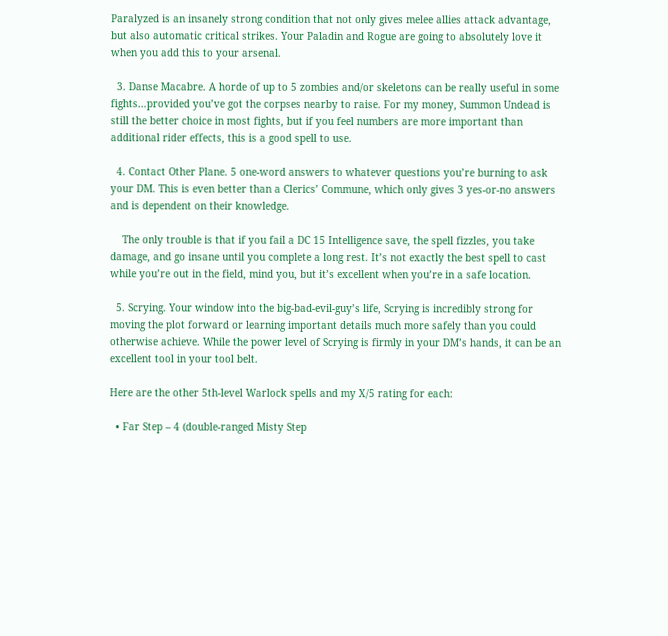Paralyzed is an insanely strong condition that not only gives melee allies attack advantage, but also automatic critical strikes. Your Paladin and Rogue are going to absolutely love it when you add this to your arsenal.

  3. Danse Macabre. A horde of up to 5 zombies and/or skeletons can be really useful in some fights…provided you’ve got the corpses nearby to raise. For my money, Summon Undead is still the better choice in most fights, but if you feel numbers are more important than additional rider effects, this is a good spell to use.

  4. Contact Other Plane. 5 one-word answers to whatever questions you’re burning to ask your DM. This is even better than a Clerics’ Commune, which only gives 3 yes-or-no answers and is dependent on their knowledge.

    The only trouble is that if you fail a DC 15 Intelligence save, the spell fizzles, you take damage, and go insane until you complete a long rest. It’s not exactly the best spell to cast while you’re out in the field, mind you, but it’s excellent when you’re in a safe location.

  5. Scrying. Your window into the big-bad-evil-guy’s life, Scrying is incredibly strong for moving the plot forward or learning important details much more safely than you could otherwise achieve. While the power level of Scrying is firmly in your DM’s hands, it can be an excellent tool in your tool belt.

Here are the other 5th-level Warlock spells and my X/5 rating for each:

  • Far Step – 4 (double-ranged Misty Step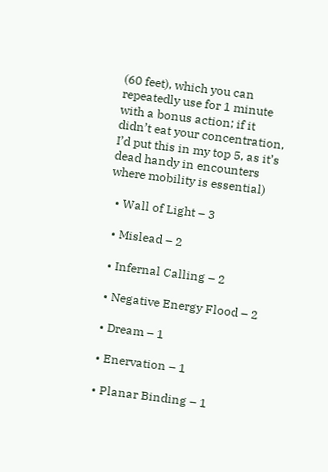(60 feet), which you can repeatedly use for 1 minute with a bonus action; if it didn’t eat your concentration, I’d put this in my top 5, as it’s dead handy in encounters where mobility is essential)

  • Wall of Light – 3

  • Mislead – 2

  • Infernal Calling – 2

  • Negative Energy Flood – 2

  • Dream – 1

  • Enervation – 1

  • Planar Binding – 1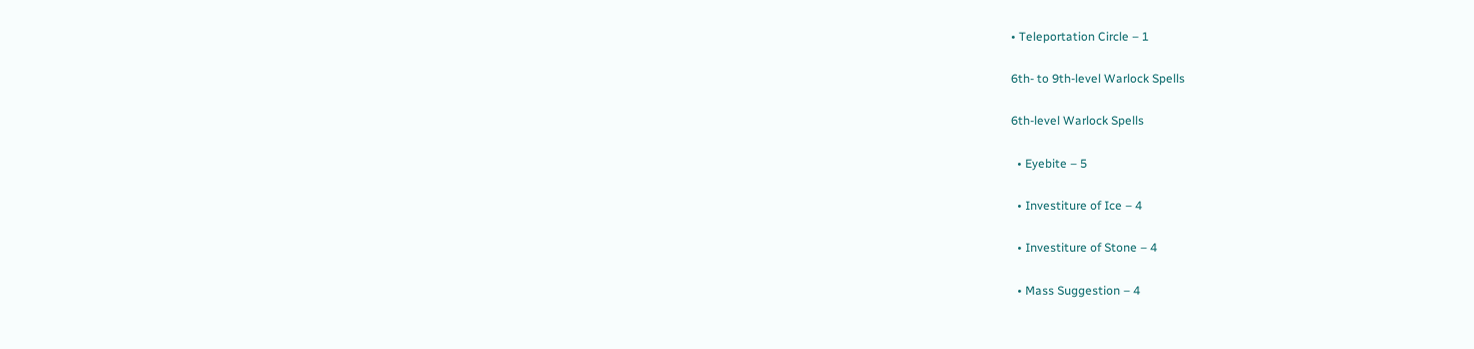• Teleportation Circle – 1

6th- to 9th-level Warlock Spells

6th-level Warlock Spells

  • Eyebite – 5

  • Investiture of Ice – 4

  • Investiture of Stone – 4

  • Mass Suggestion – 4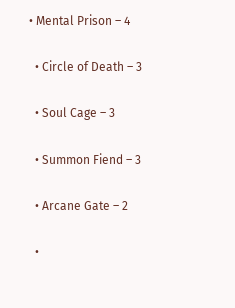• Mental Prison – 4

  • Circle of Death – 3

  • Soul Cage – 3

  • Summon Fiend – 3

  • Arcane Gate – 2

  •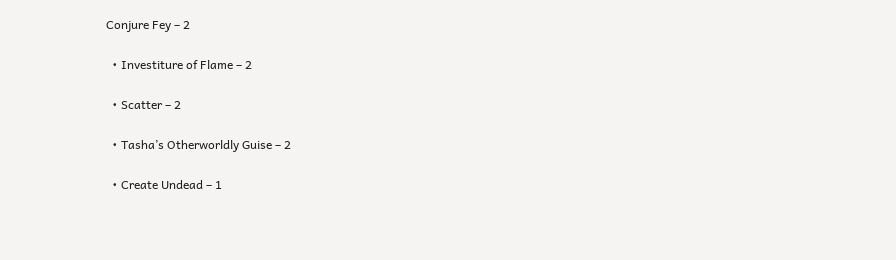Conjure Fey – 2

  • Investiture of Flame – 2

  • Scatter – 2

  • Tasha’s Otherworldly Guise – 2

  • Create Undead – 1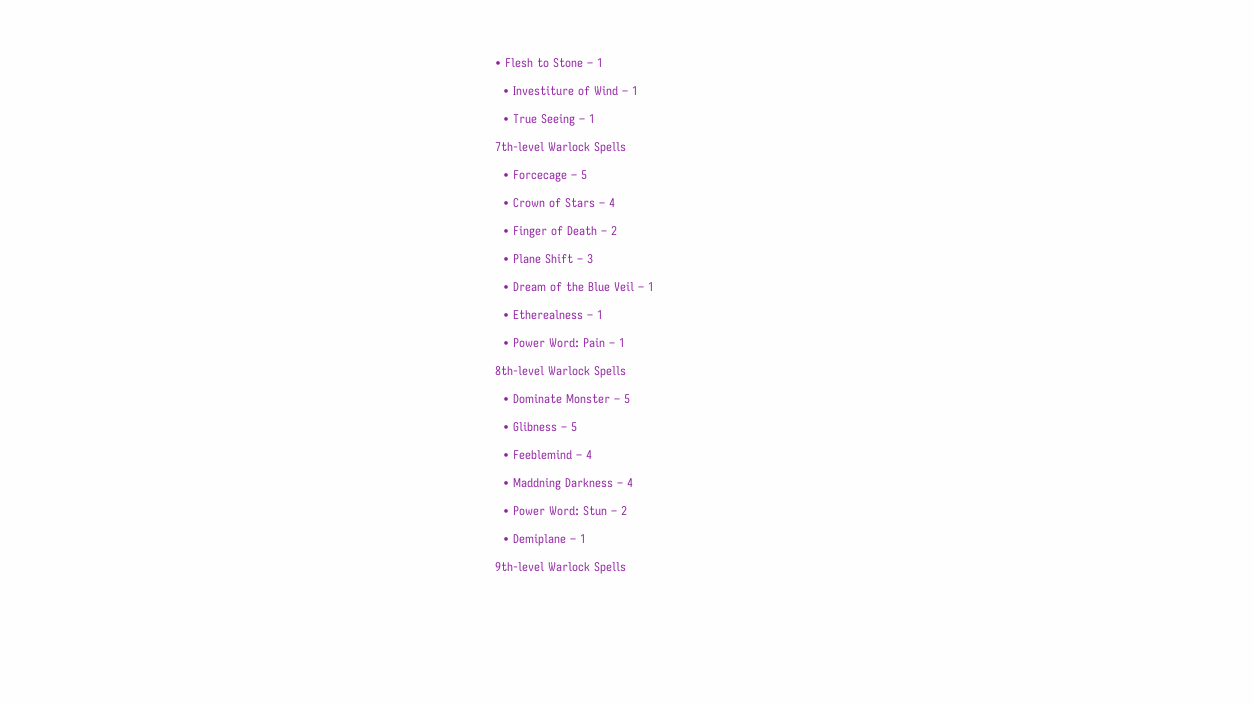• Flesh to Stone – 1

  • Investiture of Wind – 1

  • True Seeing – 1

7th-level Warlock Spells

  • Forcecage – 5

  • Crown of Stars – 4

  • Finger of Death – 2

  • Plane Shift – 3

  • Dream of the Blue Veil – 1

  • Etherealness – 1

  • Power Word: Pain – 1

8th-level Warlock Spells

  • Dominate Monster – 5

  • Glibness – 5

  • Feeblemind – 4

  • Maddning Darkness – 4

  • Power Word: Stun – 2

  • Demiplane – 1

9th-level Warlock Spells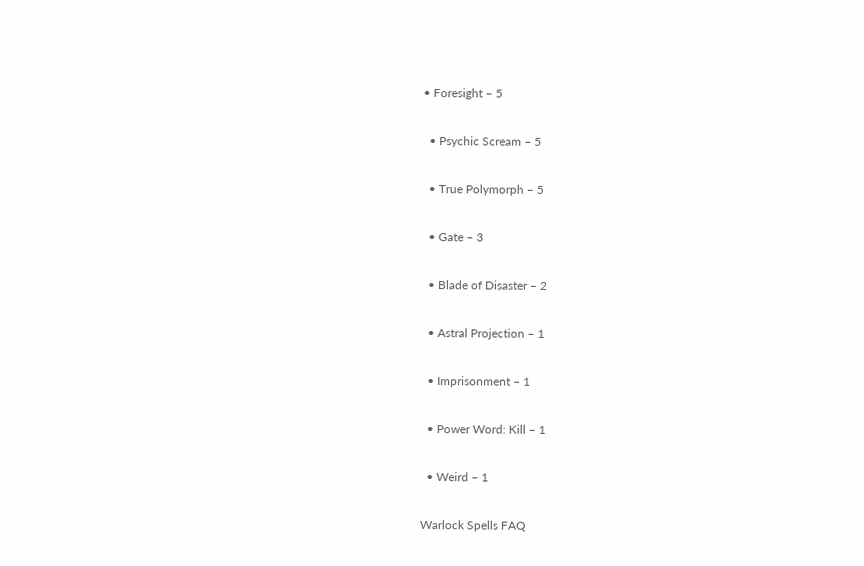• Foresight – 5

  • Psychic Scream – 5

  • True Polymorph – 5

  • Gate – 3

  • Blade of Disaster – 2

  • Astral Projection – 1

  • Imprisonment – 1

  • Power Word: Kill – 1

  • Weird – 1

Warlock Spells FAQ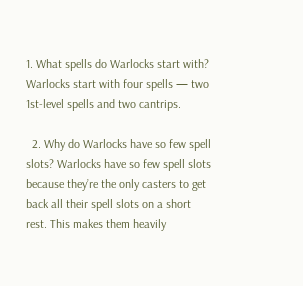1. What spells do Warlocks start with? Warlocks start with four spells — two 1st-level spells and two cantrips.

  2. Why do Warlocks have so few spell slots? Warlocks have so few spell slots because they’re the only casters to get back all their spell slots on a short rest. This makes them heavily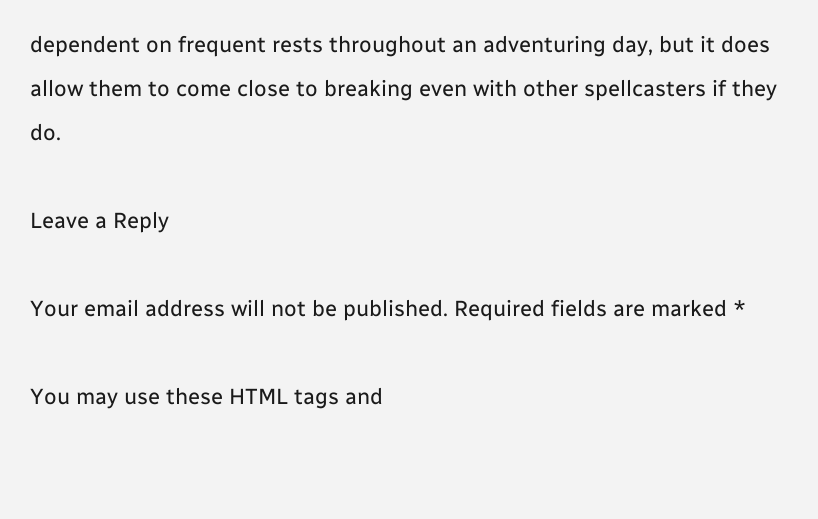dependent on frequent rests throughout an adventuring day, but it does allow them to come close to breaking even with other spellcasters if they do.

Leave a Reply

Your email address will not be published. Required fields are marked *

You may use these HTML tags and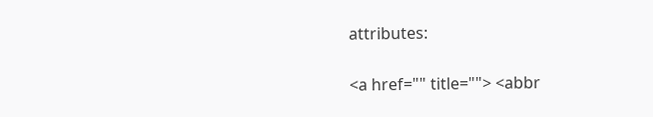attributes:

<a href="" title=""> <abbr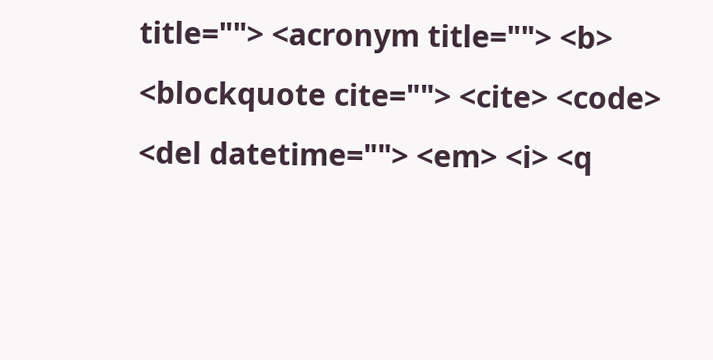title=""> <acronym title=""> <b> <blockquote cite=""> <cite> <code> <del datetime=""> <em> <i> <q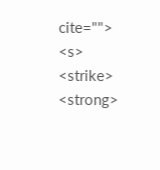cite=""> <s> <strike> <strong>